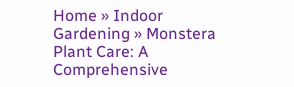Home » Indoor Gardening » Monstera Plant Care: A Comprehensive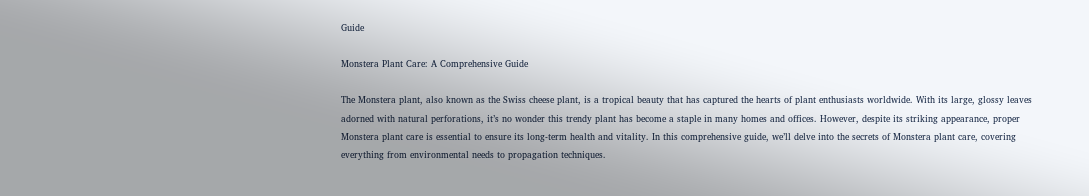Guide

Monstera Plant Care: A Comprehensive Guide

The Monstera plant, also known as the Swiss cheese plant, is a tropical beauty that has captured the hearts of plant enthusiasts worldwide. With its large, glossy leaves adorned with natural perforations, it’s no wonder this trendy plant has become a staple in many homes and offices. However, despite its striking appearance, proper Monstera plant care is essential to ensure its long-term health and vitality. In this comprehensive guide, we’ll delve into the secrets of Monstera plant care, covering everything from environmental needs to propagation techniques.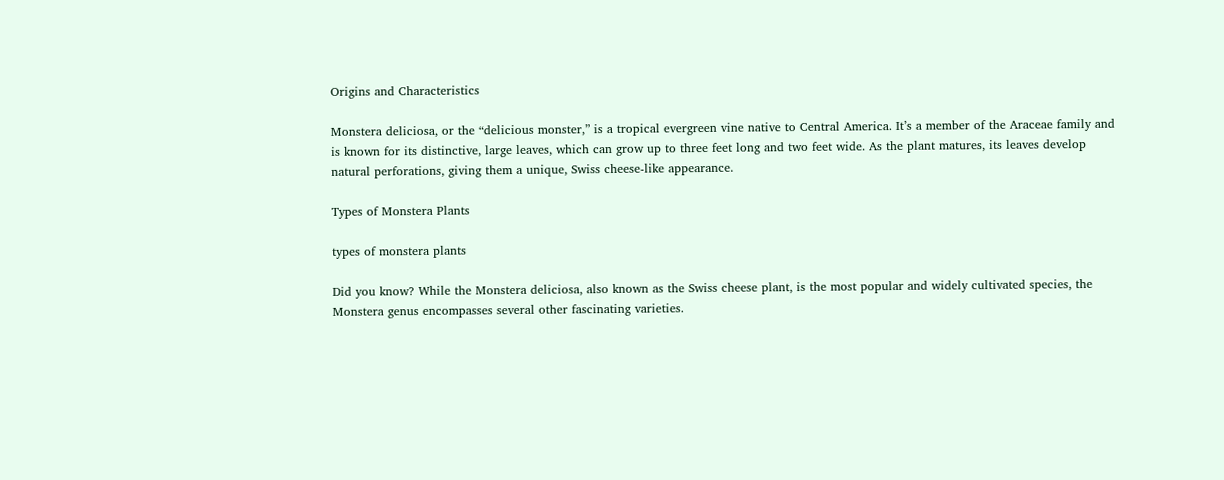Origins and Characteristics

Monstera deliciosa, or the “delicious monster,” is a tropical evergreen vine native to Central America. It’s a member of the Araceae family and is known for its distinctive, large leaves, which can grow up to three feet long and two feet wide. As the plant matures, its leaves develop natural perforations, giving them a unique, Swiss cheese-like appearance.

Types of Monstera Plants

types of monstera plants

Did you know? While the Monstera deliciosa, also known as the Swiss cheese plant, is the most popular and widely cultivated species, the Monstera genus encompasses several other fascinating varieties.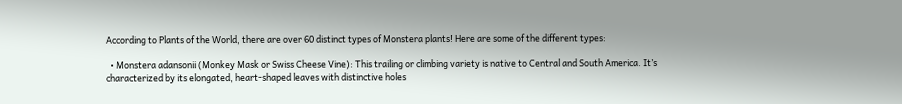According to Plants of the World, there are over 60 distinct types of Monstera plants! Here are some of the different types:

  • Monstera adansonii (Monkey Mask or Swiss Cheese Vine): This trailing or climbing variety is native to Central and South America. It’s characterized by its elongated, heart-shaped leaves with distinctive holes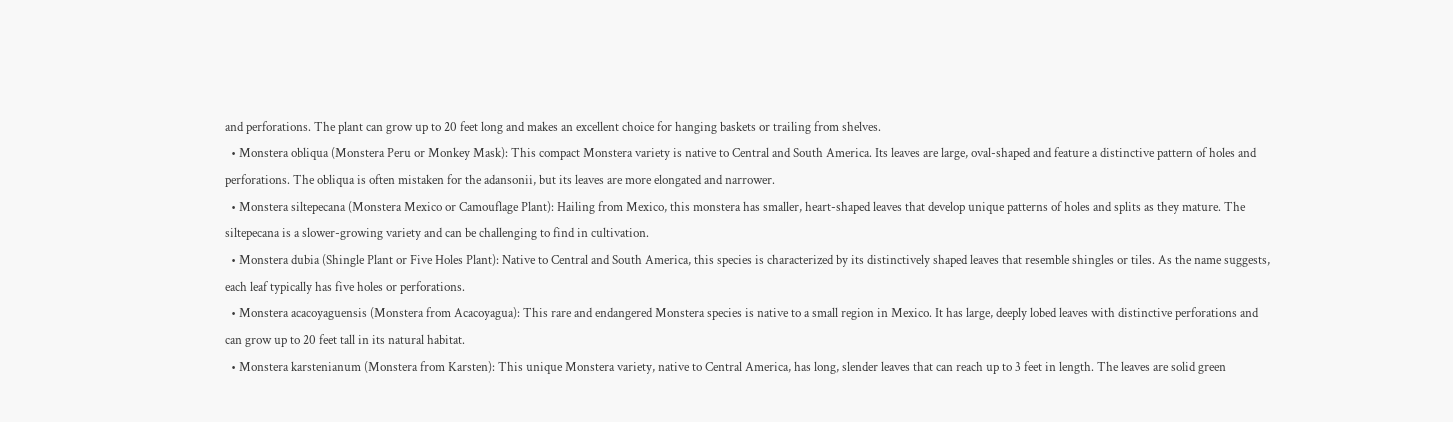and perforations. The plant can grow up to 20 feet long and makes an excellent choice for hanging baskets or trailing from shelves.
  • Monstera obliqua (Monstera Peru or Monkey Mask): This compact Monstera variety is native to Central and South America. Its leaves are large, oval-shaped and feature a distinctive pattern of holes and perforations. The obliqua is often mistaken for the adansonii, but its leaves are more elongated and narrower.
  • Monstera siltepecana (Monstera Mexico or Camouflage Plant): Hailing from Mexico, this monstera has smaller, heart-shaped leaves that develop unique patterns of holes and splits as they mature. The siltepecana is a slower-growing variety and can be challenging to find in cultivation.
  • Monstera dubia (Shingle Plant or Five Holes Plant): Native to Central and South America, this species is characterized by its distinctively shaped leaves that resemble shingles or tiles. As the name suggests, each leaf typically has five holes or perforations.
  • Monstera acacoyaguensis (Monstera from Acacoyagua): This rare and endangered Monstera species is native to a small region in Mexico. It has large, deeply lobed leaves with distinctive perforations and can grow up to 20 feet tall in its natural habitat.
  • Monstera karstenianum (Monstera from Karsten): This unique Monstera variety, native to Central America, has long, slender leaves that can reach up to 3 feet in length. The leaves are solid green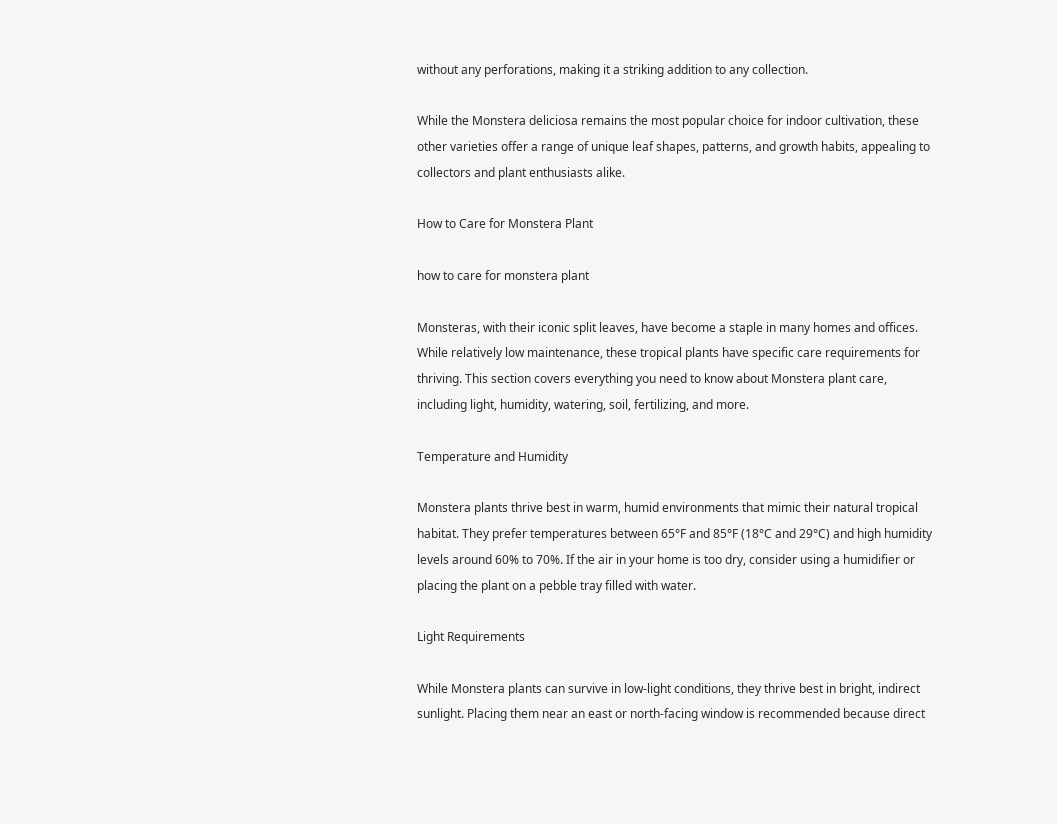without any perforations, making it a striking addition to any collection.

While the Monstera deliciosa remains the most popular choice for indoor cultivation, these other varieties offer a range of unique leaf shapes, patterns, and growth habits, appealing to collectors and plant enthusiasts alike.

How to Care for Monstera Plant

how to care for monstera plant

Monsteras, with their iconic split leaves, have become a staple in many homes and offices. While relatively low maintenance, these tropical plants have specific care requirements for thriving. This section covers everything you need to know about Monstera plant care, including light, humidity, watering, soil, fertilizing, and more.

Temperature and Humidity

Monstera plants thrive best in warm, humid environments that mimic their natural tropical habitat. They prefer temperatures between 65°F and 85°F (18°C and 29°C) and high humidity levels around 60% to 70%. If the air in your home is too dry, consider using a humidifier or placing the plant on a pebble tray filled with water.

Light Requirements

While Monstera plants can survive in low-light conditions, they thrive best in bright, indirect sunlight. Placing them near an east or north-facing window is recommended because direct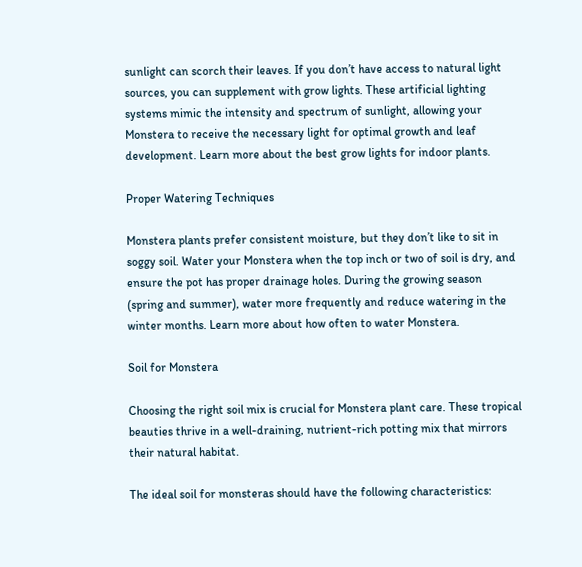sunlight can scorch their leaves. If you don’t have access to natural light sources, you can supplement with grow lights. These artificial lighting systems mimic the intensity and spectrum of sunlight, allowing your Monstera to receive the necessary light for optimal growth and leaf development. Learn more about the best grow lights for indoor plants.

Proper Watering Techniques

Monstera plants prefer consistent moisture, but they don’t like to sit in soggy soil. Water your Monstera when the top inch or two of soil is dry, and ensure the pot has proper drainage holes. During the growing season (spring and summer), water more frequently and reduce watering in the winter months. Learn more about how often to water Monstera.

Soil for Monstera

Choosing the right soil mix is crucial for Monstera plant care. These tropical beauties thrive in a well-draining, nutrient-rich potting mix that mirrors their natural habitat.

The ideal soil for monsteras should have the following characteristics: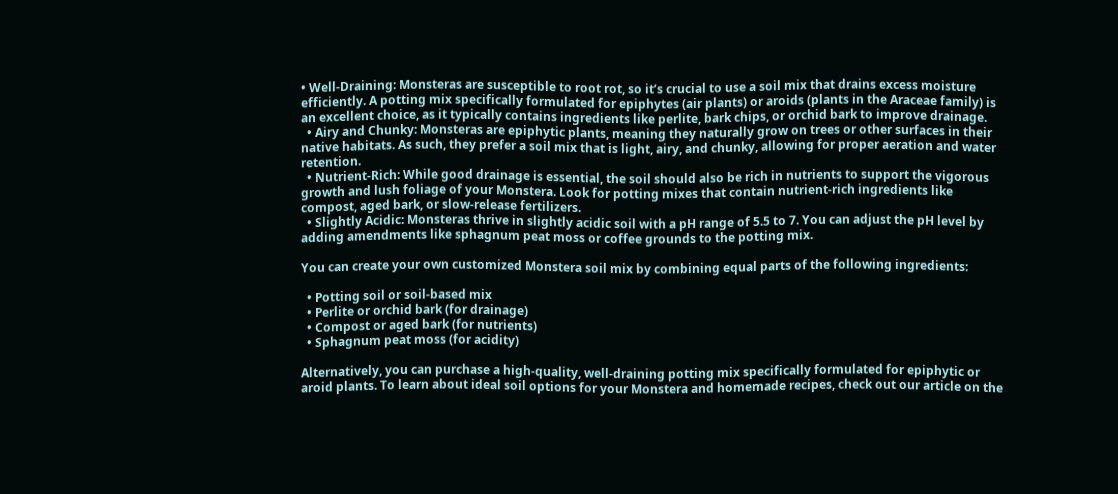• Well-Draining: Monsteras are susceptible to root rot, so it’s crucial to use a soil mix that drains excess moisture efficiently. A potting mix specifically formulated for epiphytes (air plants) or aroids (plants in the Araceae family) is an excellent choice, as it typically contains ingredients like perlite, bark chips, or orchid bark to improve drainage.
  • Airy and Chunky: Monsteras are epiphytic plants, meaning they naturally grow on trees or other surfaces in their native habitats. As such, they prefer a soil mix that is light, airy, and chunky, allowing for proper aeration and water retention.
  • Nutrient-Rich: While good drainage is essential, the soil should also be rich in nutrients to support the vigorous growth and lush foliage of your Monstera. Look for potting mixes that contain nutrient-rich ingredients like compost, aged bark, or slow-release fertilizers.
  • Slightly Acidic: Monsteras thrive in slightly acidic soil with a pH range of 5.5 to 7. You can adjust the pH level by adding amendments like sphagnum peat moss or coffee grounds to the potting mix.

You can create your own customized Monstera soil mix by combining equal parts of the following ingredients:

  • Potting soil or soil-based mix
  • Perlite or orchid bark (for drainage)
  • Compost or aged bark (for nutrients)
  • Sphagnum peat moss (for acidity)

Alternatively, you can purchase a high-quality, well-draining potting mix specifically formulated for epiphytic or aroid plants. To learn about ideal soil options for your Monstera and homemade recipes, check out our article on the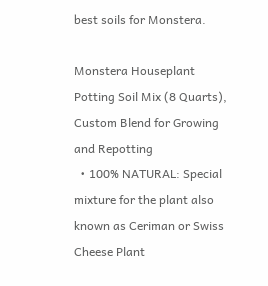best soils for Monstera.

Monstera Houseplant Potting Soil Mix (8 Quarts), Custom Blend for Growing and Repotting
  • 100% NATURAL: Special mixture for the plant also known as Ceriman or Swiss Cheese Plant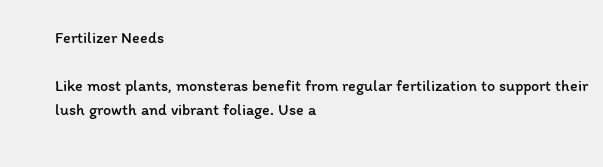Fertilizer Needs

Like most plants, monsteras benefit from regular fertilization to support their lush growth and vibrant foliage. Use a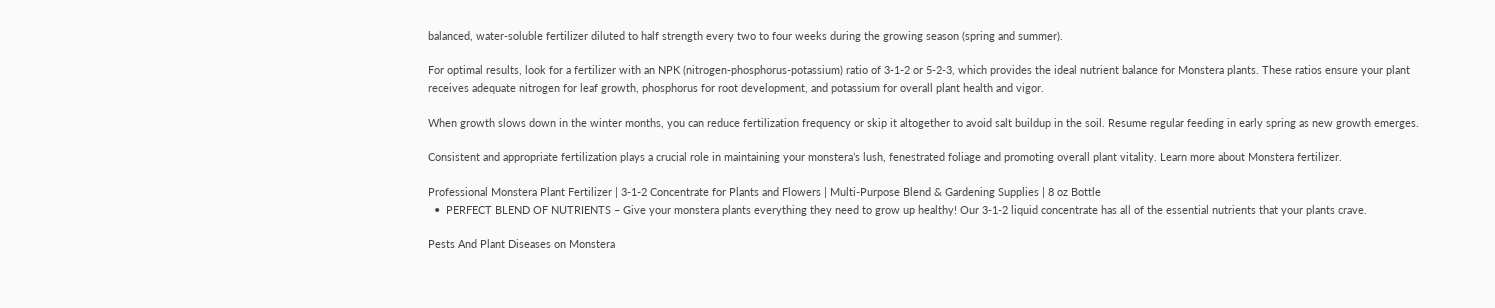balanced, water-soluble fertilizer diluted to half strength every two to four weeks during the growing season (spring and summer).

For optimal results, look for a fertilizer with an NPK (nitrogen-phosphorus-potassium) ratio of 3-1-2 or 5-2-3, which provides the ideal nutrient balance for Monstera plants. These ratios ensure your plant receives adequate nitrogen for leaf growth, phosphorus for root development, and potassium for overall plant health and vigor.

When growth slows down in the winter months, you can reduce fertilization frequency or skip it altogether to avoid salt buildup in the soil. Resume regular feeding in early spring as new growth emerges.

Consistent and appropriate fertilization plays a crucial role in maintaining your monstera’s lush, fenestrated foliage and promoting overall plant vitality. Learn more about Monstera fertilizer.

Professional Monstera Plant Fertilizer | 3-1-2 Concentrate for Plants and Flowers | Multi-Purpose Blend & Gardening Supplies | 8 oz Bottle
  •  PERFECT BLEND OF NUTRIENTS – Give your monstera plants everything they need to grow up healthy! Our 3-1-2 liquid concentrate has all of the essential nutrients that your plants crave.

Pests And Plant Diseases on Monstera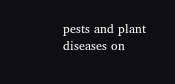pests and plant diseases on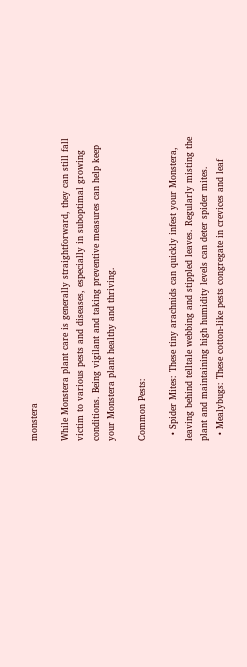monstera

While Monstera plant care is generally straightforward, they can still fall victim to various pests and diseases, especially in suboptimal growing conditions. Being vigilant and taking preventive measures can help keep your Monstera plant healthy and thriving.

Common Pests:

  • Spider Mites: These tiny arachnids can quickly infest your Monstera, leaving behind telltale webbing and stippled leaves. Regularly misting the plant and maintaining high humidity levels can deter spider mites.
  • Mealybugs: These cotton-like pests congregate in crevices and leaf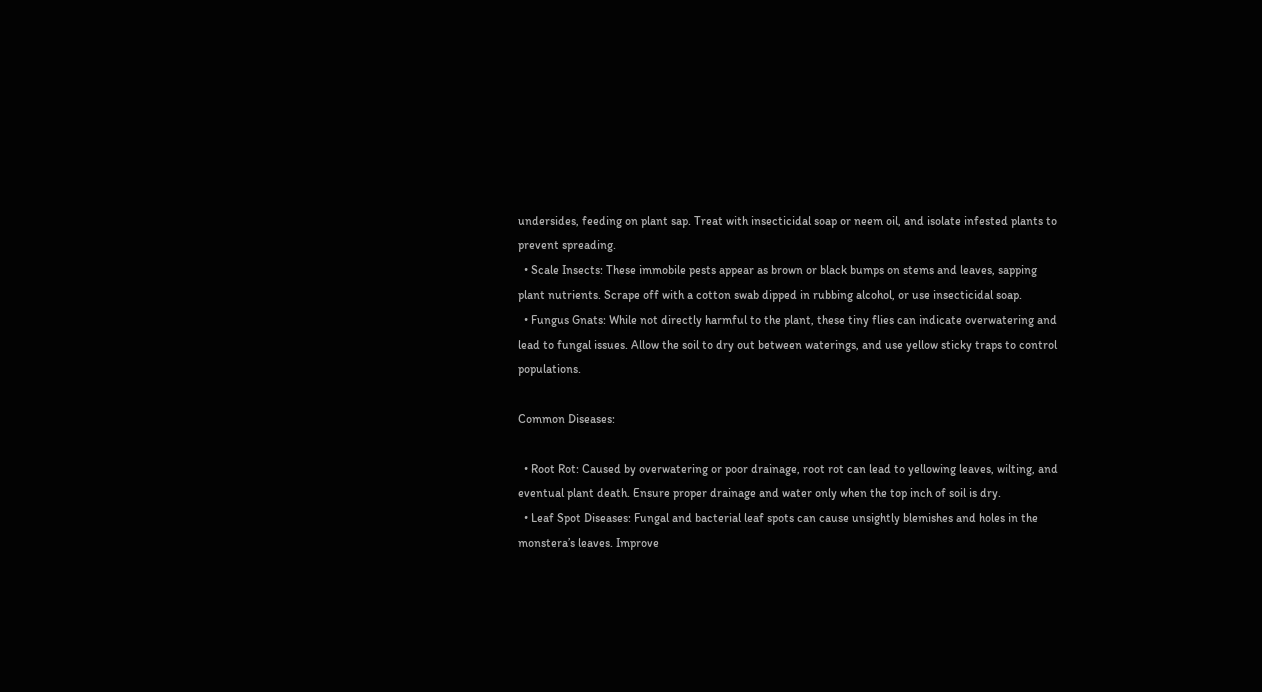undersides, feeding on plant sap. Treat with insecticidal soap or neem oil, and isolate infested plants to prevent spreading.
  • Scale Insects: These immobile pests appear as brown or black bumps on stems and leaves, sapping plant nutrients. Scrape off with a cotton swab dipped in rubbing alcohol, or use insecticidal soap.
  • Fungus Gnats: While not directly harmful to the plant, these tiny flies can indicate overwatering and lead to fungal issues. Allow the soil to dry out between waterings, and use yellow sticky traps to control populations.

Common Diseases:

  • Root Rot: Caused by overwatering or poor drainage, root rot can lead to yellowing leaves, wilting, and eventual plant death. Ensure proper drainage and water only when the top inch of soil is dry.
  • Leaf Spot Diseases: Fungal and bacterial leaf spots can cause unsightly blemishes and holes in the monstera’s leaves. Improve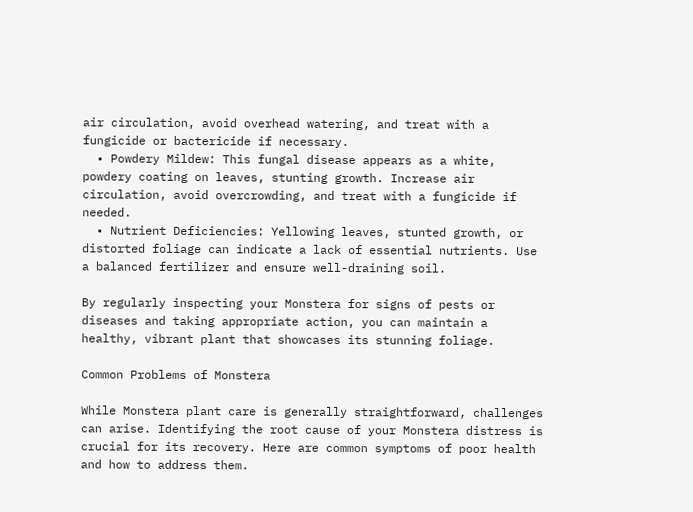air circulation, avoid overhead watering, and treat with a fungicide or bactericide if necessary.
  • Powdery Mildew: This fungal disease appears as a white, powdery coating on leaves, stunting growth. Increase air circulation, avoid overcrowding, and treat with a fungicide if needed.
  • Nutrient Deficiencies: Yellowing leaves, stunted growth, or distorted foliage can indicate a lack of essential nutrients. Use a balanced fertilizer and ensure well-draining soil.

By regularly inspecting your Monstera for signs of pests or diseases and taking appropriate action, you can maintain a healthy, vibrant plant that showcases its stunning foliage.

Common Problems of Monstera

While Monstera plant care is generally straightforward, challenges can arise. Identifying the root cause of your Monstera distress is crucial for its recovery. Here are common symptoms of poor health and how to address them.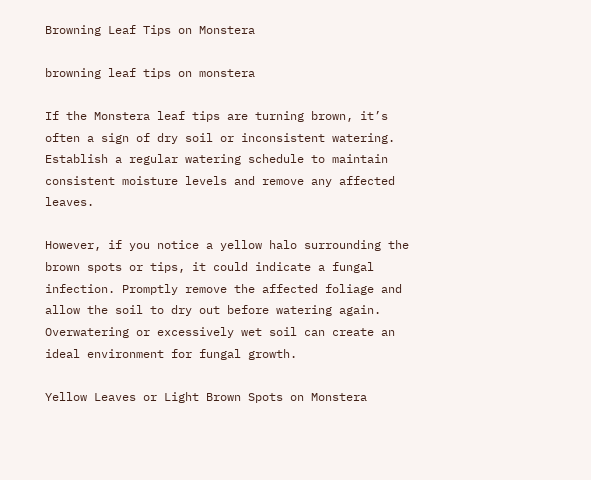Browning Leaf Tips on Monstera

browning leaf tips on monstera

If the Monstera leaf tips are turning brown, it’s often a sign of dry soil or inconsistent watering. Establish a regular watering schedule to maintain consistent moisture levels and remove any affected leaves.

However, if you notice a yellow halo surrounding the brown spots or tips, it could indicate a fungal infection. Promptly remove the affected foliage and allow the soil to dry out before watering again. Overwatering or excessively wet soil can create an ideal environment for fungal growth.

Yellow Leaves or Light Brown Spots on Monstera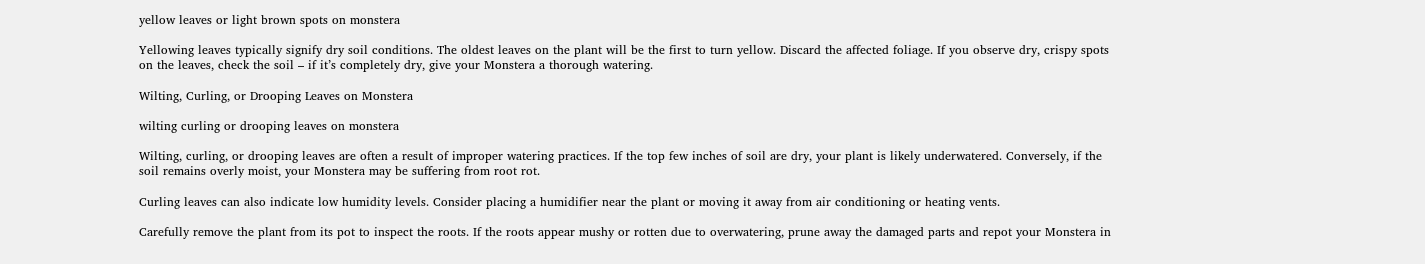yellow leaves or light brown spots on monstera

Yellowing leaves typically signify dry soil conditions. The oldest leaves on the plant will be the first to turn yellow. Discard the affected foliage. If you observe dry, crispy spots on the leaves, check the soil – if it’s completely dry, give your Monstera a thorough watering.

Wilting, Curling, or Drooping Leaves on Monstera

wilting curling or drooping leaves on monstera

Wilting, curling, or drooping leaves are often a result of improper watering practices. If the top few inches of soil are dry, your plant is likely underwatered. Conversely, if the soil remains overly moist, your Monstera may be suffering from root rot.

Curling leaves can also indicate low humidity levels. Consider placing a humidifier near the plant or moving it away from air conditioning or heating vents.

Carefully remove the plant from its pot to inspect the roots. If the roots appear mushy or rotten due to overwatering, prune away the damaged parts and repot your Monstera in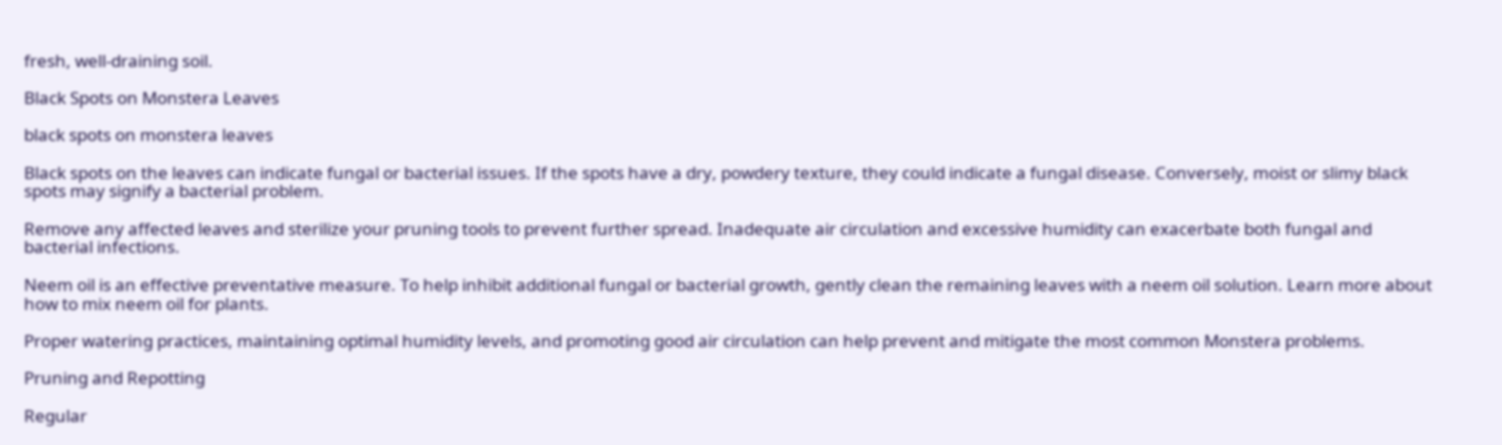fresh, well-draining soil.

Black Spots on Monstera Leaves

black spots on monstera leaves

Black spots on the leaves can indicate fungal or bacterial issues. If the spots have a dry, powdery texture, they could indicate a fungal disease. Conversely, moist or slimy black spots may signify a bacterial problem.

Remove any affected leaves and sterilize your pruning tools to prevent further spread. Inadequate air circulation and excessive humidity can exacerbate both fungal and bacterial infections.

Neem oil is an effective preventative measure. To help inhibit additional fungal or bacterial growth, gently clean the remaining leaves with a neem oil solution. Learn more about how to mix neem oil for plants.

Proper watering practices, maintaining optimal humidity levels, and promoting good air circulation can help prevent and mitigate the most common Monstera problems.

Pruning and Repotting

Regular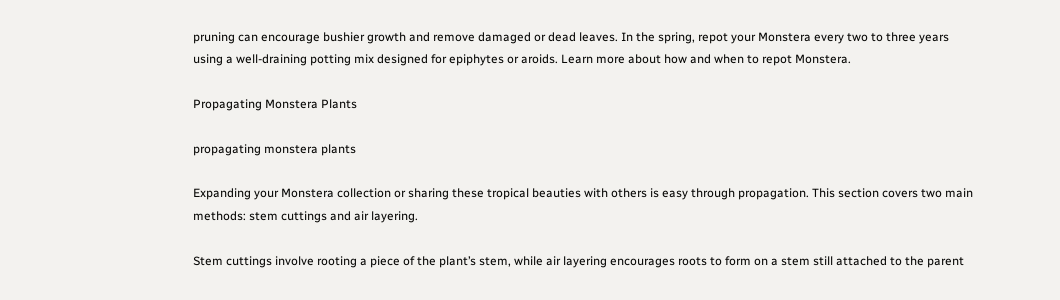pruning can encourage bushier growth and remove damaged or dead leaves. In the spring, repot your Monstera every two to three years using a well-draining potting mix designed for epiphytes or aroids. Learn more about how and when to repot Monstera.

Propagating Monstera Plants

propagating monstera plants

Expanding your Monstera collection or sharing these tropical beauties with others is easy through propagation. This section covers two main methods: stem cuttings and air layering.

Stem cuttings involve rooting a piece of the plant’s stem, while air layering encourages roots to form on a stem still attached to the parent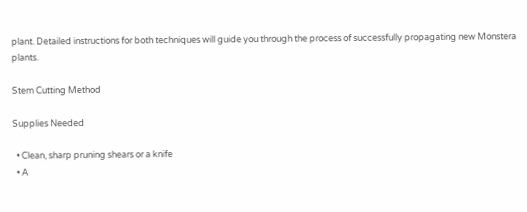plant. Detailed instructions for both techniques will guide you through the process of successfully propagating new Monstera plants.

Stem Cutting Method

Supplies Needed

  • Clean, sharp pruning shears or a knife
  • A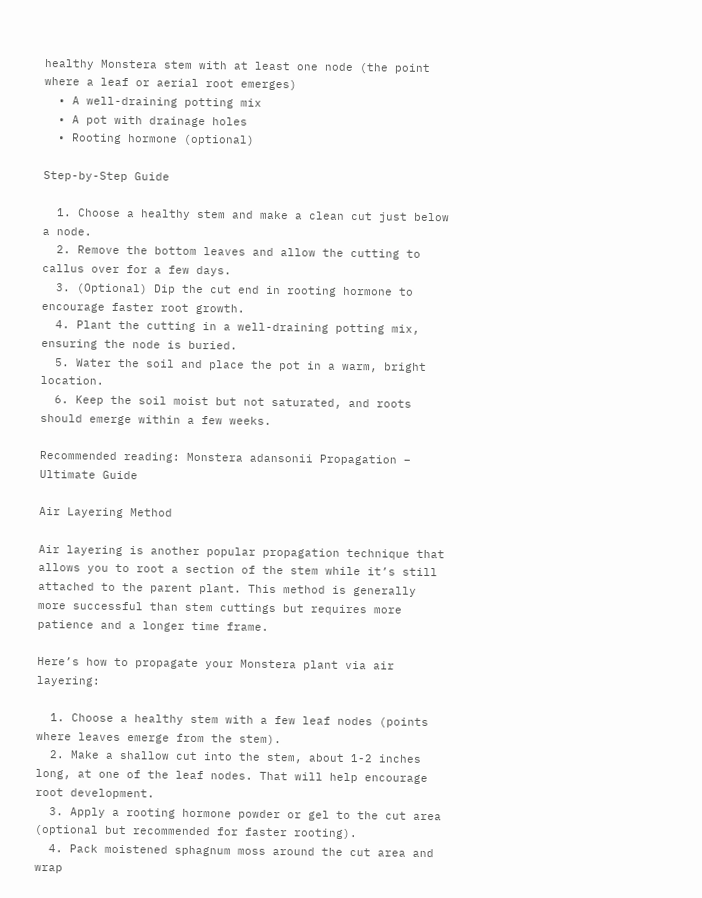healthy Monstera stem with at least one node (the point where a leaf or aerial root emerges)
  • A well-draining potting mix
  • A pot with drainage holes
  • Rooting hormone (optional)

Step-by-Step Guide

  1. Choose a healthy stem and make a clean cut just below a node.
  2. Remove the bottom leaves and allow the cutting to callus over for a few days.
  3. (Optional) Dip the cut end in rooting hormone to encourage faster root growth.
  4. Plant the cutting in a well-draining potting mix, ensuring the node is buried.
  5. Water the soil and place the pot in a warm, bright location.
  6. Keep the soil moist but not saturated, and roots should emerge within a few weeks.

Recommended reading: Monstera adansonii Propagation – Ultimate Guide

Air Layering Method

Air layering is another popular propagation technique that allows you to root a section of the stem while it’s still attached to the parent plant. This method is generally more successful than stem cuttings but requires more patience and a longer time frame.

Here’s how to propagate your Monstera plant via air layering:

  1. Choose a healthy stem with a few leaf nodes (points where leaves emerge from the stem).
  2. Make a shallow cut into the stem, about 1-2 inches long, at one of the leaf nodes. That will help encourage root development.
  3. Apply a rooting hormone powder or gel to the cut area (optional but recommended for faster rooting).
  4. Pack moistened sphagnum moss around the cut area and wrap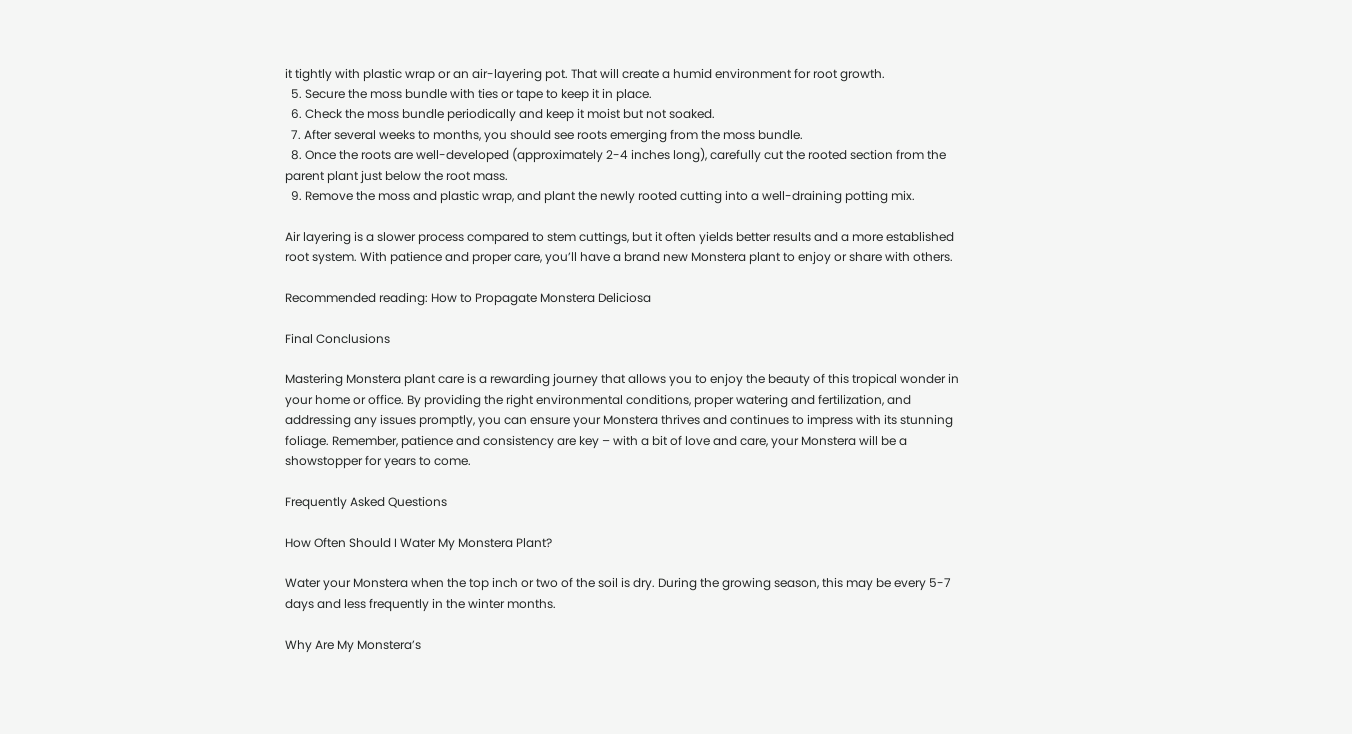it tightly with plastic wrap or an air-layering pot. That will create a humid environment for root growth.
  5. Secure the moss bundle with ties or tape to keep it in place.
  6. Check the moss bundle periodically and keep it moist but not soaked.
  7. After several weeks to months, you should see roots emerging from the moss bundle.
  8. Once the roots are well-developed (approximately 2-4 inches long), carefully cut the rooted section from the parent plant just below the root mass.
  9. Remove the moss and plastic wrap, and plant the newly rooted cutting into a well-draining potting mix.

Air layering is a slower process compared to stem cuttings, but it often yields better results and a more established root system. With patience and proper care, you’ll have a brand new Monstera plant to enjoy or share with others.

Recommended reading: How to Propagate Monstera Deliciosa

Final Conclusions

Mastering Monstera plant care is a rewarding journey that allows you to enjoy the beauty of this tropical wonder in your home or office. By providing the right environmental conditions, proper watering and fertilization, and addressing any issues promptly, you can ensure your Monstera thrives and continues to impress with its stunning foliage. Remember, patience and consistency are key – with a bit of love and care, your Monstera will be a showstopper for years to come.

Frequently Asked Questions

How Often Should I Water My Monstera Plant?

Water your Monstera when the top inch or two of the soil is dry. During the growing season, this may be every 5-7 days and less frequently in the winter months.

Why Are My Monstera’s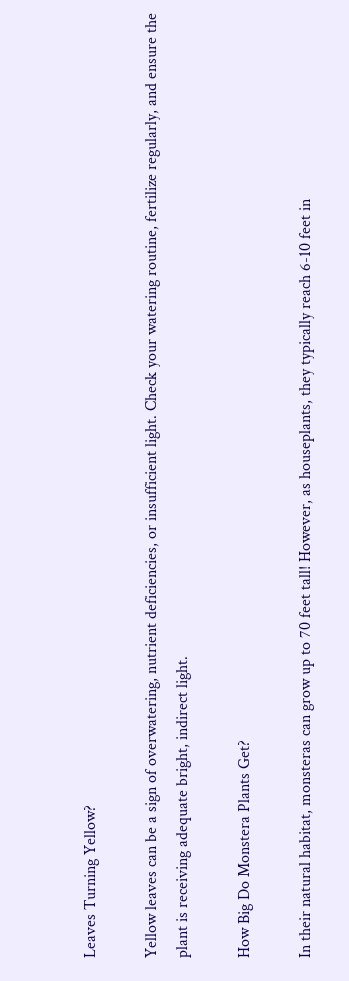Leaves Turning Yellow?

Yellow leaves can be a sign of overwatering, nutrient deficiencies, or insufficient light. Check your watering routine, fertilize regularly, and ensure the plant is receiving adequate bright, indirect light.

How Big Do Monstera Plants Get?

In their natural habitat, monsteras can grow up to 70 feet tall! However, as houseplants, they typically reach 6-10 feet in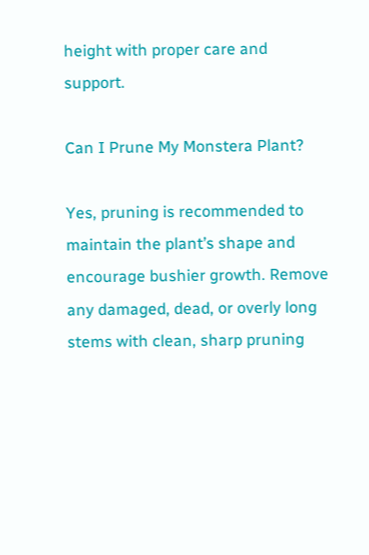height with proper care and support.

Can I Prune My Monstera Plant?

Yes, pruning is recommended to maintain the plant’s shape and encourage bushier growth. Remove any damaged, dead, or overly long stems with clean, sharp pruning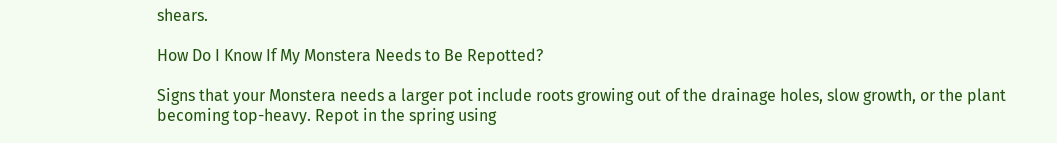shears.

How Do I Know If My Monstera Needs to Be Repotted?

Signs that your Monstera needs a larger pot include roots growing out of the drainage holes, slow growth, or the plant becoming top-heavy. Repot in the spring using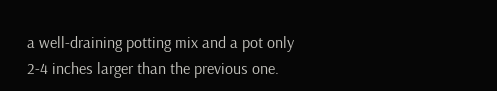a well-draining potting mix and a pot only 2-4 inches larger than the previous one.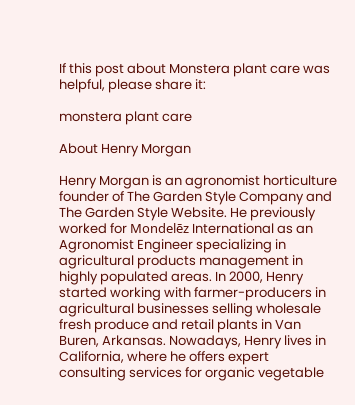If this post about Monstera plant care was helpful, please share it:

monstera plant care

About Henry Morgan

Henry Morgan is an agronomist horticulture founder of The Garden Style Company and The Garden Style Website. He previously worked for Mondelēz International as an Agronomist Engineer specializing in agricultural products management in highly populated areas. In 2000, Henry started working with farmer-producers in agricultural businesses selling wholesale fresh produce and retail plants in Van Buren, Arkansas. Nowadays, Henry lives in California, where he offers expert consulting services for organic vegetable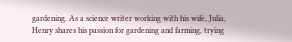gardening. As a science writer working with his wife, Julia, Henry shares his passion for gardening and farming, trying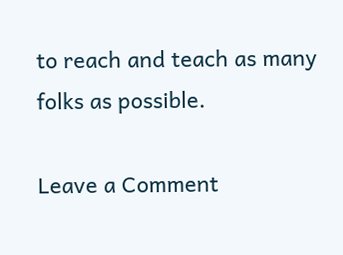to reach and teach as many folks as possible.

Leave a Comment